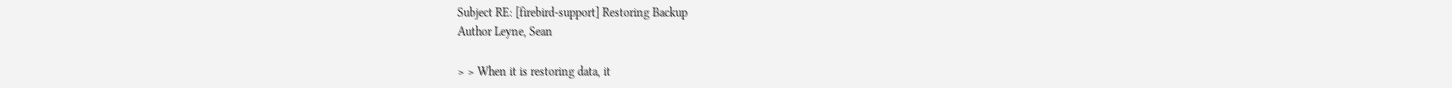Subject RE: [firebird-support] Restoring Backup
Author Leyne, Sean

> > When it is restoring data, it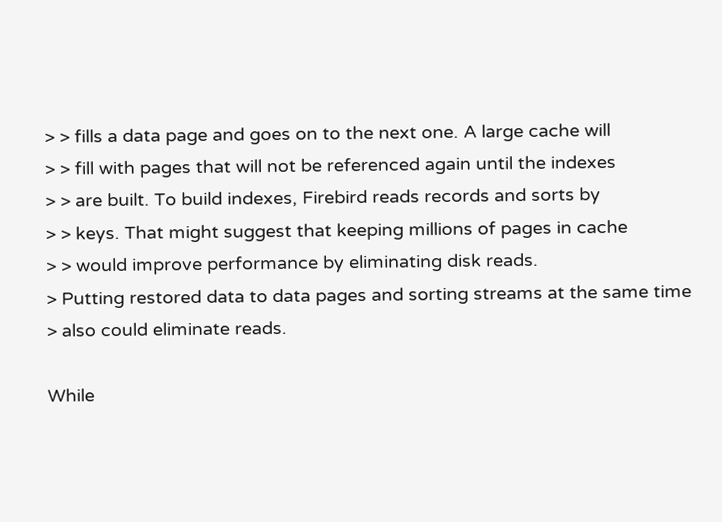> > fills a data page and goes on to the next one. A large cache will
> > fill with pages that will not be referenced again until the indexes
> > are built. To build indexes, Firebird reads records and sorts by
> > keys. That might suggest that keeping millions of pages in cache
> > would improve performance by eliminating disk reads.
> Putting restored data to data pages and sorting streams at the same time
> also could eliminate reads.

While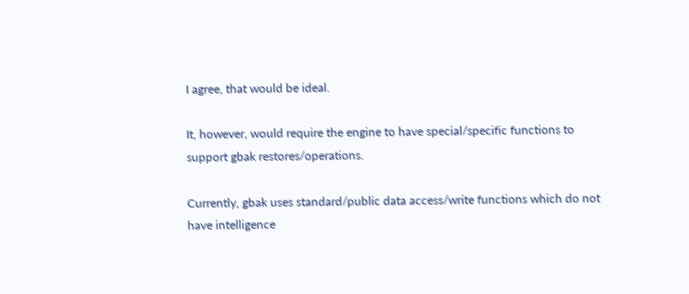I agree, that would be ideal.

It, however, would require the engine to have special/specific functions to support gbak restores/operations.

Currently, gbak uses standard/public data access/write functions which do not have intelligence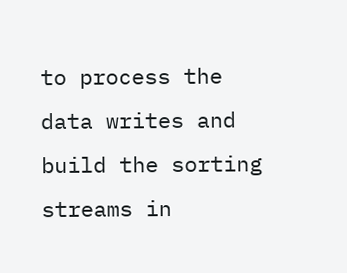to process the data writes and build the sorting streams in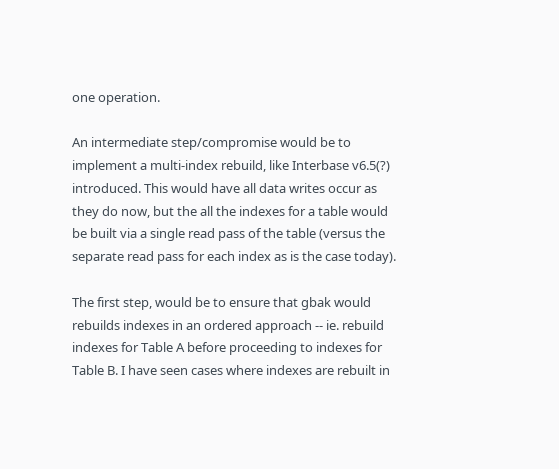one operation.

An intermediate step/compromise would be to implement a multi-index rebuild, like Interbase v6.5(?) introduced. This would have all data writes occur as they do now, but the all the indexes for a table would be built via a single read pass of the table (versus the separate read pass for each index as is the case today).

The first step, would be to ensure that gbak would rebuilds indexes in an ordered approach -- ie. rebuild indexes for Table A before proceeding to indexes for Table B. I have seen cases where indexes are rebuilt in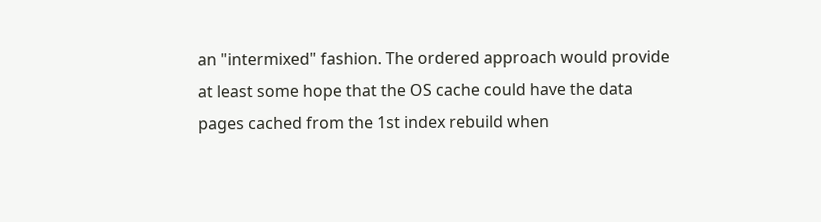an "intermixed" fashion. The ordered approach would provide at least some hope that the OS cache could have the data pages cached from the 1st index rebuild when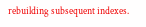rebuilding subsequent indexes.